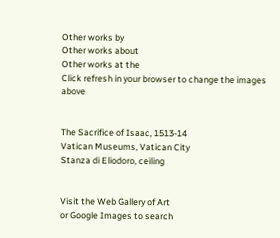Other works by
Other works about
Other works at the
Click refresh in your browser to change the images above


The Sacrifice of Isaac, 1513-14
Vatican Museums, Vatican City
Stanza di Eliodoro, ceiling


Visit the Web Gallery of Art
or Google Images to search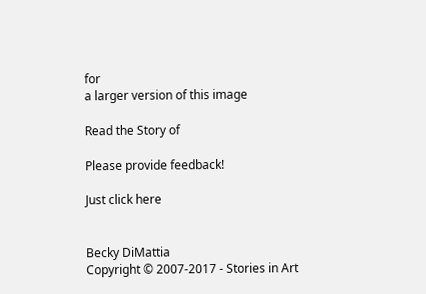for
a larger version of this image

Read the Story of

Please provide feedback!

Just click here


Becky DiMattia
Copyright © 2007-2017 - Stories in Art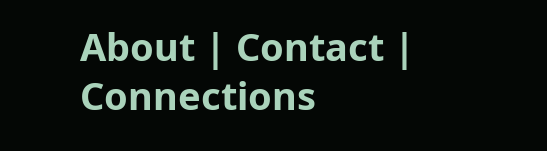About | Contact | Connections